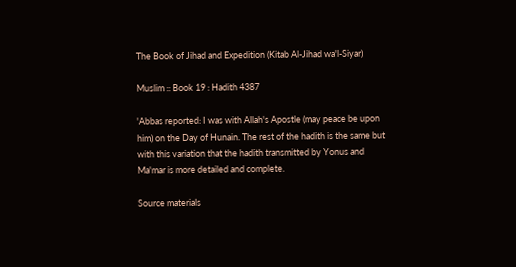The Book of Jihad and Expedition (Kitab Al-Jihad wa'l-Siyar)

Muslim :: Book 19 : Hadith 4387

'Abbas reported: I was with Allah's Apostle (may peace be upon him) on the Day of Hunain. The rest of the hadith is the same but with this variation that the hadith transmitted by Yonus and Ma'mar is more detailed and complete.

Source materials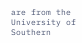are from the University of Southern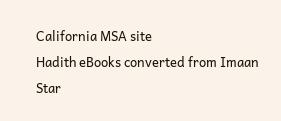California MSA site
Hadith eBooks converted from Imaan Star